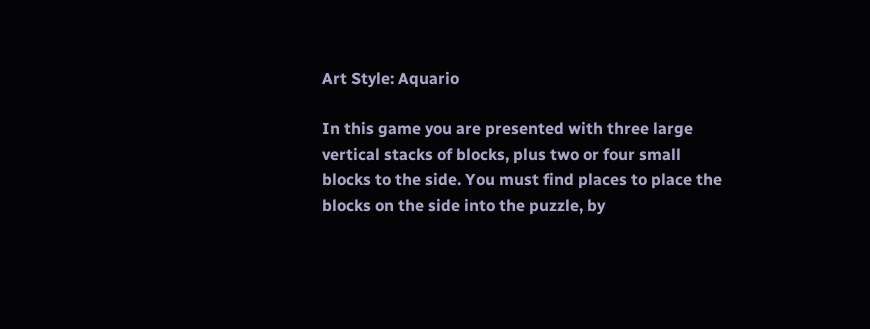Art Style: Aquario

In this game you are presented with three large vertical stacks of blocks, plus two or four small blocks to the side. You must find places to place the blocks on the side into the puzzle, by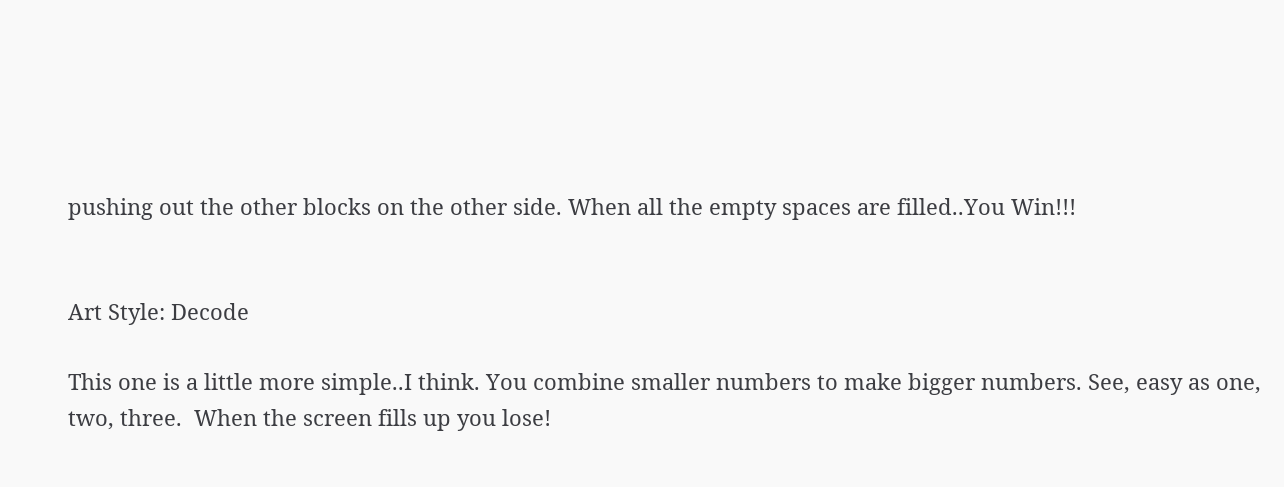pushing out the other blocks on the other side. When all the empty spaces are filled..You Win!!!


Art Style: Decode

This one is a little more simple..I think. You combine smaller numbers to make bigger numbers. See, easy as one, two, three.  When the screen fills up you lose!